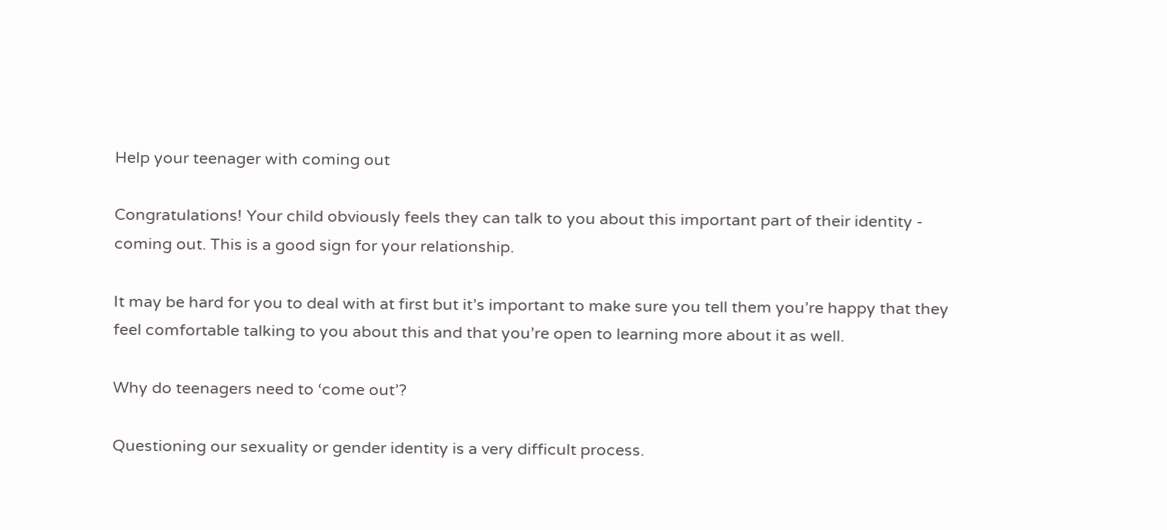Help your teenager with coming out

Congratulations! Your child obviously feels they can talk to you about this important part of their identity - coming out. This is a good sign for your relationship.

It may be hard for you to deal with at first but it’s important to make sure you tell them you’re happy that they feel comfortable talking to you about this and that you’re open to learning more about it as well.

Why do teenagers need to ‘come out’?

Questioning our sexuality or gender identity is a very difficult process.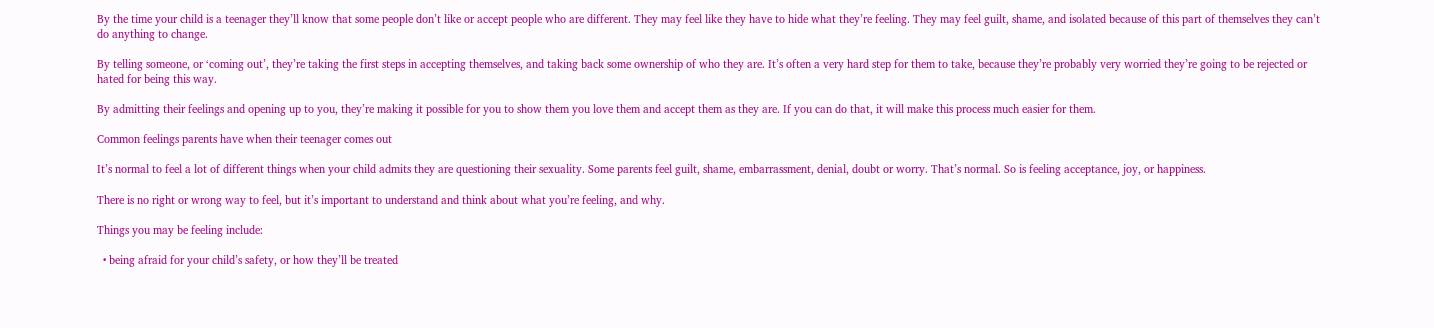By the time your child is a teenager they’ll know that some people don’t like or accept people who are different. They may feel like they have to hide what they’re feeling. They may feel guilt, shame, and isolated because of this part of themselves they can’t do anything to change.

By telling someone, or ‘coming out’, they’re taking the first steps in accepting themselves, and taking back some ownership of who they are. It’s often a very hard step for them to take, because they’re probably very worried they’re going to be rejected or hated for being this way.

By admitting their feelings and opening up to you, they’re making it possible for you to show them you love them and accept them as they are. If you can do that, it will make this process much easier for them.

Common feelings parents have when their teenager comes out

It’s normal to feel a lot of different things when your child admits they are questioning their sexuality. Some parents feel guilt, shame, embarrassment, denial, doubt or worry. That’s normal. So is feeling acceptance, joy, or happiness.

There is no right or wrong way to feel, but it’s important to understand and think about what you’re feeling, and why.

Things you may be feeling include:

  • being afraid for your child’s safety, or how they’ll be treated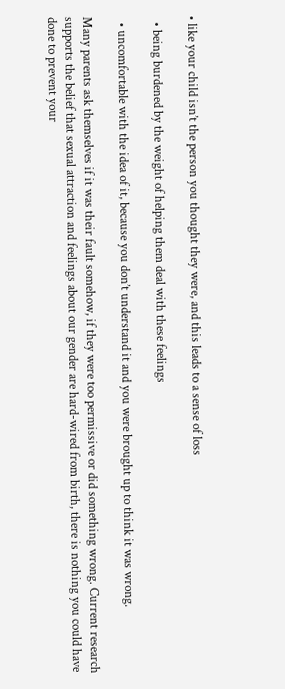• like your child isn’t the person you thought they were, and this leads to a sense of loss

  • being burdened by the weight of helping them deal with these feelings

  • uncomfortable with the idea of it, because you don’t understand it and you were brought up to think it was wrong.

Many parents ask themselves if it was their fault somehow, if they were too permissive or did something wrong. Current research supports the belief that sexual attraction and feelings about our gender are hard-wired from birth, there is nothing you could have done to prevent your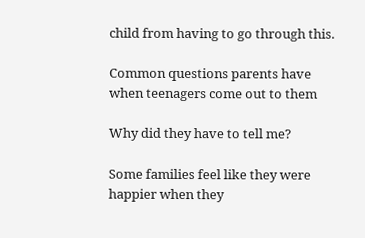child from having to go through this.

Common questions parents have when teenagers come out to them

Why did they have to tell me?

Some families feel like they were happier when they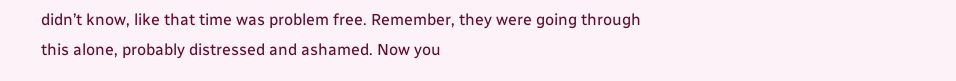didn’t know, like that time was problem free. Remember, they were going through this alone, probably distressed and ashamed. Now you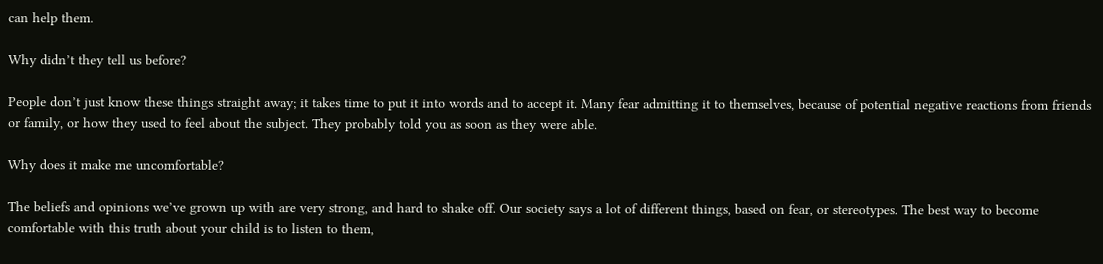can help them.

Why didn’t they tell us before?

People don’t just know these things straight away; it takes time to put it into words and to accept it. Many fear admitting it to themselves, because of potential negative reactions from friends or family, or how they used to feel about the subject. They probably told you as soon as they were able.

Why does it make me uncomfortable?

The beliefs and opinions we’ve grown up with are very strong, and hard to shake off. Our society says a lot of different things, based on fear, or stereotypes. The best way to become comfortable with this truth about your child is to listen to them,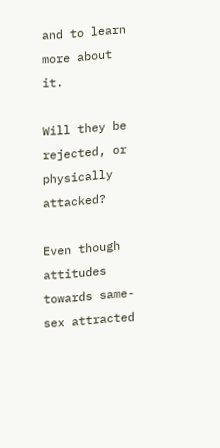and to learn more about it.

Will they be rejected, or physically attacked?

Even though attitudes towards same-sex attracted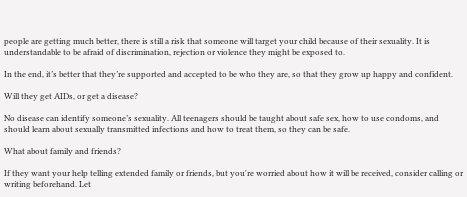people are getting much better, there is still a risk that someone will target your child because of their sexuality. It is understandable to be afraid of discrimination, rejection or violence they might be exposed to.

In the end, it’s better that they’re supported and accepted to be who they are, so that they grow up happy and confident.

Will they get AIDs, or get a disease?

No disease can identify someone’s sexuality. All teenagers should be taught about safe sex, how to use condoms, and should learn about sexually transmitted infections and how to treat them, so they can be safe.

What about family and friends?

If they want your help telling extended family or friends, but you're worried about how it will be received, consider calling or writing beforehand. Let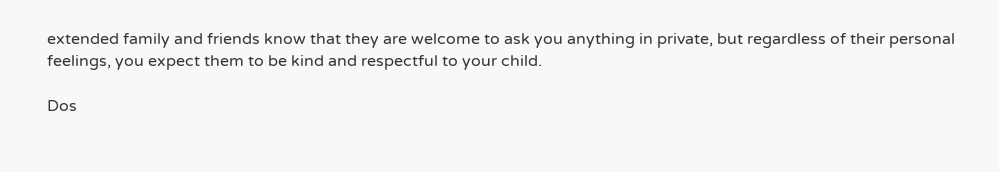extended family and friends know that they are welcome to ask you anything in private, but regardless of their personal feelings, you expect them to be kind and respectful to your child.

Dos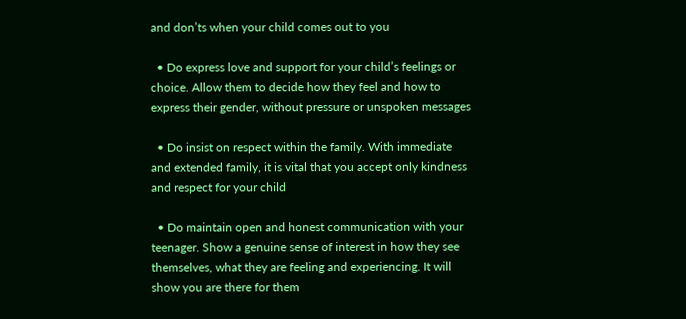and don’ts when your child comes out to you

  • Do express love and support for your child’s feelings or choice. Allow them to decide how they feel and how to express their gender, without pressure or unspoken messages

  • Do insist on respect within the family. With immediate and extended family, it is vital that you accept only kindness and respect for your child

  • Do maintain open and honest communication with your teenager. Show a genuine sense of interest in how they see themselves, what they are feeling and experiencing. It will show you are there for them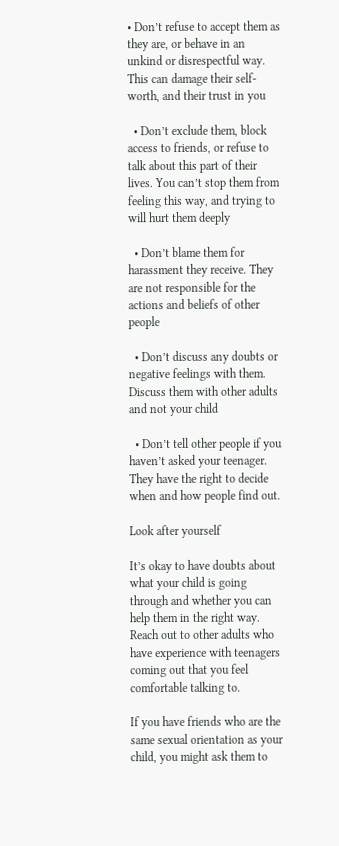• Don’t refuse to accept them as they are, or behave in an unkind or disrespectful way. This can damage their self-worth, and their trust in you

  • Don’t exclude them, block access to friends, or refuse to talk about this part of their lives. You can’t stop them from feeling this way, and trying to will hurt them deeply

  • Don’t blame them for harassment they receive. They are not responsible for the actions and beliefs of other people

  • Don’t discuss any doubts or negative feelings with them. Discuss them with other adults and not your child

  • Don’t tell other people if you haven’t asked your teenager. They have the right to decide when and how people find out.

Look after yourself

It’s okay to have doubts about what your child is going through and whether you can help them in the right way. Reach out to other adults who have experience with teenagers coming out that you feel comfortable talking to.

If you have friends who are the same sexual orientation as your child, you might ask them to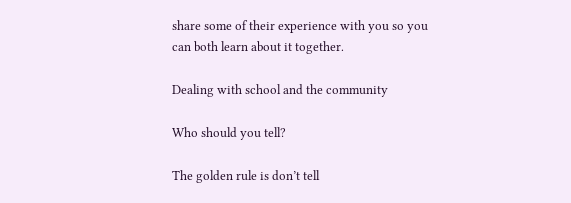share some of their experience with you so you can both learn about it together.

Dealing with school and the community

Who should you tell?

The golden rule is don’t tell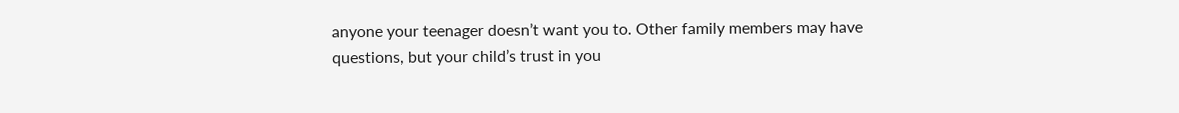anyone your teenager doesn’t want you to. Other family members may have questions, but your child’s trust in you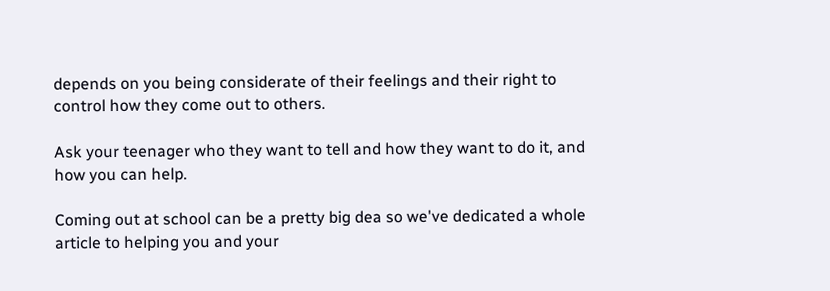depends on you being considerate of their feelings and their right to control how they come out to others.

Ask your teenager who they want to tell and how they want to do it, and how you can help.

Coming out at school can be a pretty big dea so we've dedicated a whole article to helping you and your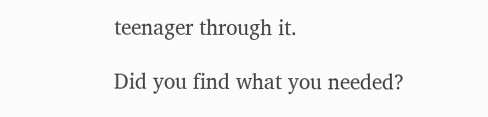teenager through it.

Did you find what you needed?